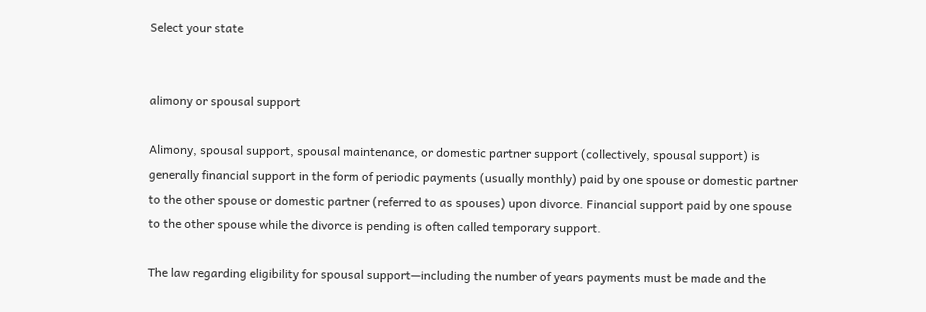Select your state


alimony or spousal support

Alimony, spousal support, spousal maintenance, or domestic partner support (collectively, spousal support) is generally financial support in the form of periodic payments (usually monthly) paid by one spouse or domestic partner to the other spouse or domestic partner (referred to as spouses) upon divorce. Financial support paid by one spouse to the other spouse while the divorce is pending is often called temporary support.

The law regarding eligibility for spousal support—including the number of years payments must be made and the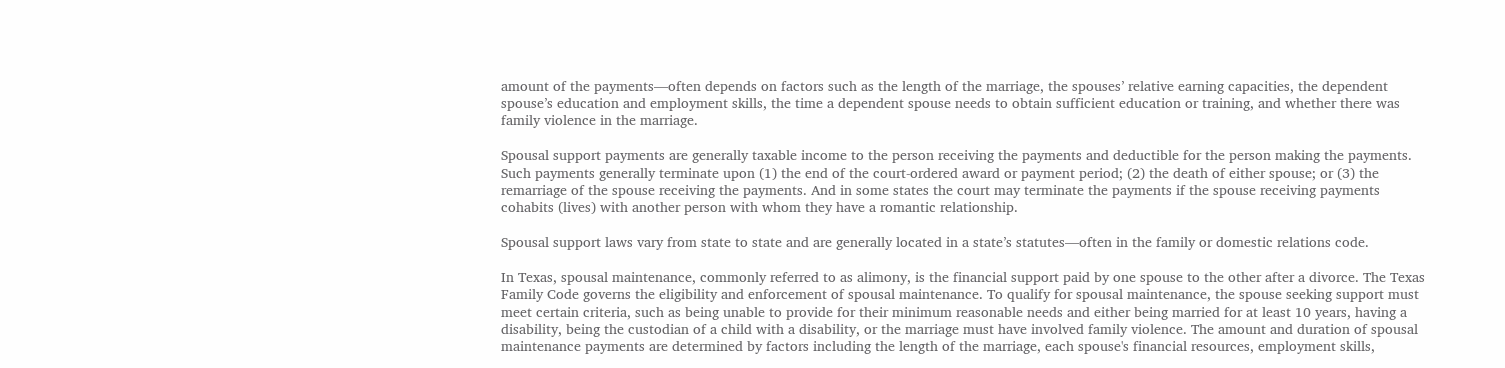amount of the payments—often depends on factors such as the length of the marriage, the spouses’ relative earning capacities, the dependent spouse’s education and employment skills, the time a dependent spouse needs to obtain sufficient education or training, and whether there was family violence in the marriage.

Spousal support payments are generally taxable income to the person receiving the payments and deductible for the person making the payments. Such payments generally terminate upon (1) the end of the court-ordered award or payment period; (2) the death of either spouse; or (3) the remarriage of the spouse receiving the payments. And in some states the court may terminate the payments if the spouse receiving payments cohabits (lives) with another person with whom they have a romantic relationship.

Spousal support laws vary from state to state and are generally located in a state’s statutes—often in the family or domestic relations code.

In Texas, spousal maintenance, commonly referred to as alimony, is the financial support paid by one spouse to the other after a divorce. The Texas Family Code governs the eligibility and enforcement of spousal maintenance. To qualify for spousal maintenance, the spouse seeking support must meet certain criteria, such as being unable to provide for their minimum reasonable needs and either being married for at least 10 years, having a disability, being the custodian of a child with a disability, or the marriage must have involved family violence. The amount and duration of spousal maintenance payments are determined by factors including the length of the marriage, each spouse's financial resources, employment skills,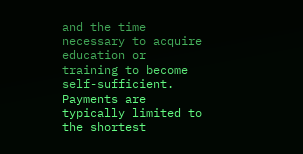and the time necessary to acquire education or training to become self-sufficient. Payments are typically limited to the shortest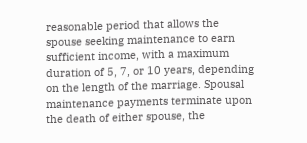reasonable period that allows the spouse seeking maintenance to earn sufficient income, with a maximum duration of 5, 7, or 10 years, depending on the length of the marriage. Spousal maintenance payments terminate upon the death of either spouse, the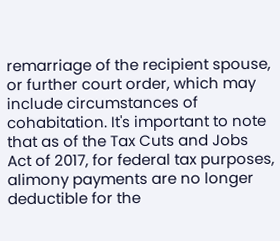remarriage of the recipient spouse, or further court order, which may include circumstances of cohabitation. It's important to note that as of the Tax Cuts and Jobs Act of 2017, for federal tax purposes, alimony payments are no longer deductible for the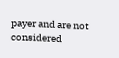payer and are not considered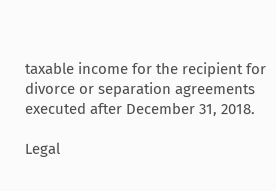taxable income for the recipient for divorce or separation agreements executed after December 31, 2018.

Legal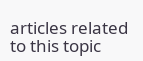articles related to this topic